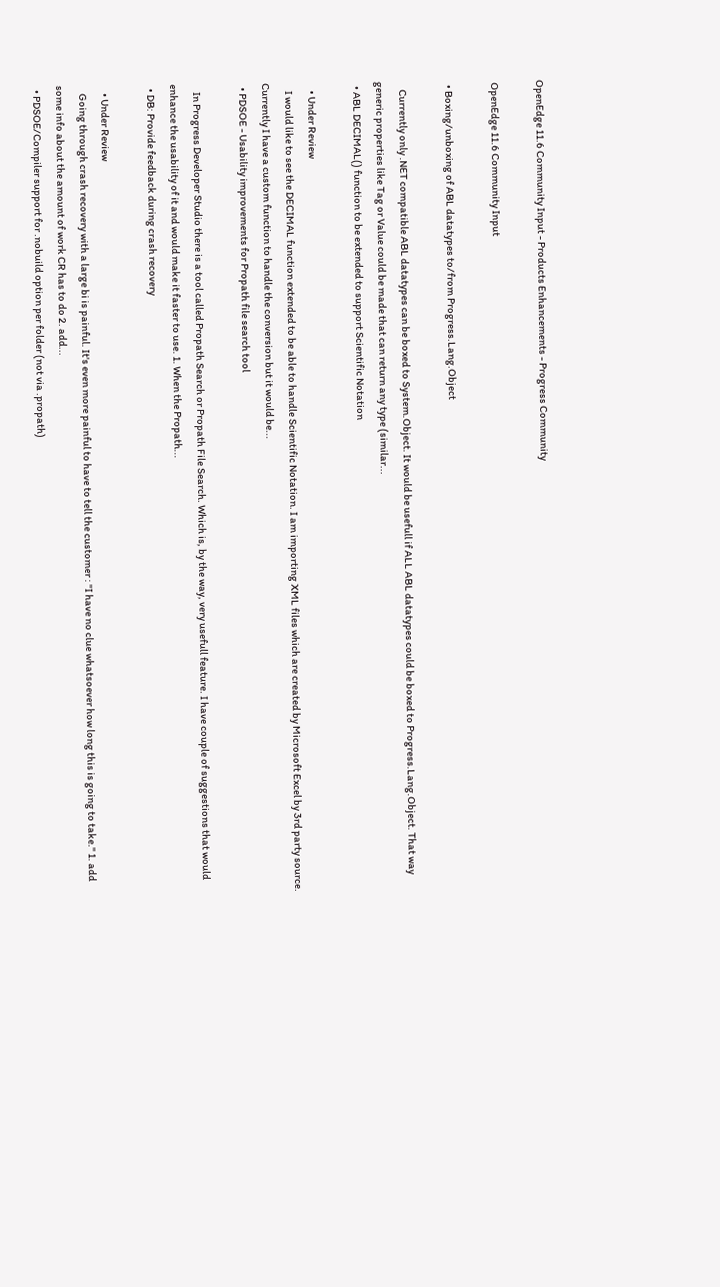OpenEdge 11.6 Community Input - Products Enhancements - Progress Community

 OpenEdge 11.6 Community Input

  • Boxing/unboxing of ABL datatypes to/from Progress.Lang.Object

    Currently only .NET compatible ABL datatypes can be boxed to System.Object. It would be usefull if ALL ABL datatypes could be boxed to Progress.Lang.Object. That way generic properties like Tag or Value could be made that can return any type (similar...
  • ABL DECIMAL() function to be extended to support Scientific Notation

    • Under Review
    I would like to see the DECIMAL function extended to be able to handle Scientific Notation. I am importing XML files which are created by Microsoft Excel by 3rd party source. Currently I have a custom function to handle the conversion but it would be...
  • PDSOE - Usability improvements for Propath file search tool

    In Progress Developer Studio there is a tool called Propath Search or Propath File Search. Which is, by the way, very usefull feature. I have couple of suggestions that would enhance the usability of it and would make it faster to use. 1. When the Propath...
  • DB: Provide feedback during crash recovery

    • Under Review
    Going through crash recovery with a large bi is painful. It's even more painful to have to tell the customer : "I have no clue whatsoever how long this is going to take." 1. add some info about the amount of work CR has to do 2. add...
  • PDSOE/Compiler support for .nobuild option per folder (not via .propath)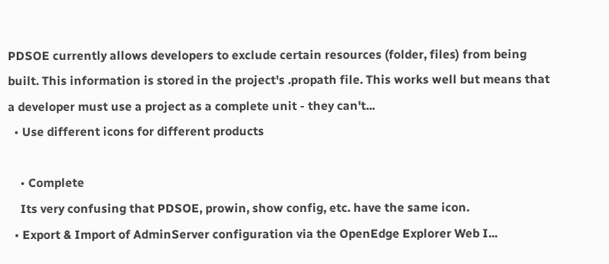PDSOE currently allows developers to exclude certain resources (folder, files) from being built. This information is stored in the project's .propath file. This works well but means that a developer must use a project as a complete unit - they can't...
  • Use different icons for different products

    • Complete
    Its very confusing that PDSOE, prowin, show config, etc. have the same icon.
  • Export & Import of AdminServer configuration via the OpenEdge Explorer Web I...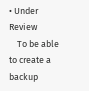• Under Review
    To be able to create a backup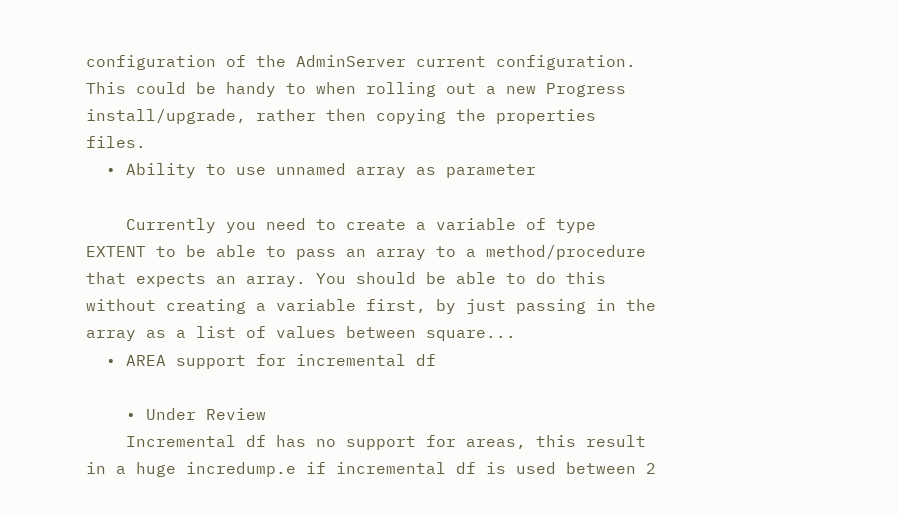configuration of the AdminServer current configuration. This could be handy to when rolling out a new Progress install/upgrade, rather then copying the properties files.
  • Ability to use unnamed array as parameter

    Currently you need to create a variable of type EXTENT to be able to pass an array to a method/procedure that expects an array. You should be able to do this without creating a variable first, by just passing in the array as a list of values between square...
  • AREA support for incremental df

    • Under Review
    Incremental df has no support for areas, this result in a huge incredump.e if incremental df is used between 2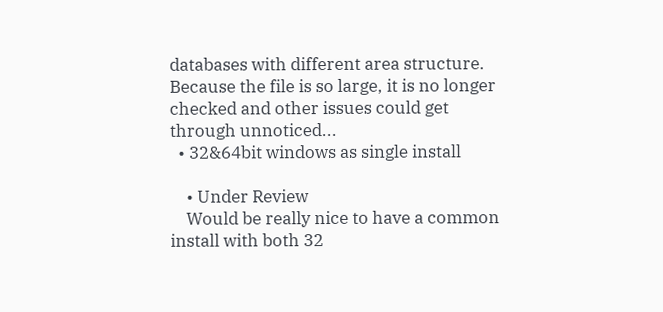databases with different area structure. Because the file is so large, it is no longer checked and other issues could get through unnoticed...
  • 32&64bit windows as single install

    • Under Review
    Would be really nice to have a common install with both 32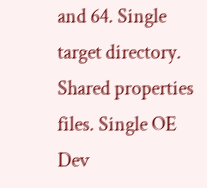and 64. Single target directory. Shared properties files. Single OE Dev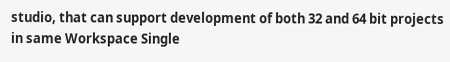studio, that can support development of both 32 and 64 bit projects in same Workspace Single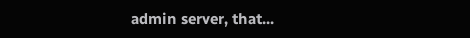admin server, that...